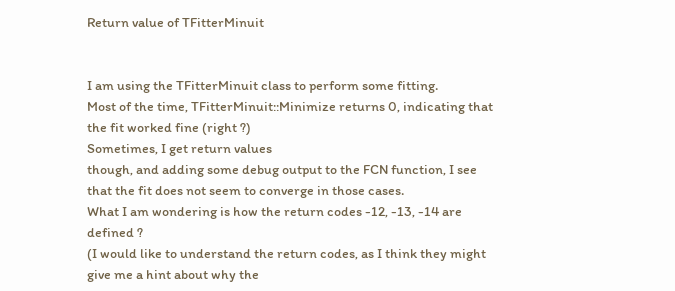Return value of TFitterMinuit


I am using the TFitterMinuit class to perform some fitting.
Most of the time, TFitterMinuit::Minimize returns 0, indicating that the fit worked fine (right ?)
Sometimes, I get return values
though, and adding some debug output to the FCN function, I see that the fit does not seem to converge in those cases.
What I am wondering is how the return codes -12, -13, -14 are defined ?
(I would like to understand the return codes, as I think they might give me a hint about why the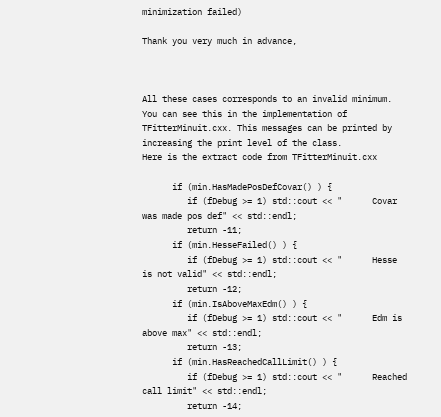minimization failed)

Thank you very much in advance,



All these cases corresponds to an invalid minimum. You can see this in the implementation of TFitterMinuit.cxx. This messages can be printed by increasing the print level of the class.
Here is the extract code from TFitterMinuit.cxx

      if (min.HasMadePosDefCovar() ) {
         if (fDebug >= 1) std::cout << "      Covar was made pos def" << std::endl;
         return -11;
      if (min.HesseFailed() ) {
         if (fDebug >= 1) std::cout << "      Hesse is not valid" << std::endl;
         return -12;
      if (min.IsAboveMaxEdm() ) {
         if (fDebug >= 1) std::cout << "      Edm is above max" << std::endl;
         return -13;
      if (min.HasReachedCallLimit() ) {
         if (fDebug >= 1) std::cout << "      Reached call limit" << std::endl;
         return -14;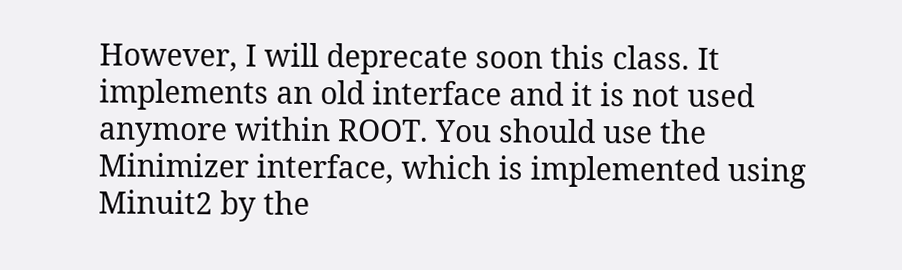However, I will deprecate soon this class. It implements an old interface and it is not used anymore within ROOT. You should use the Minimizer interface, which is implemented using Minuit2 by the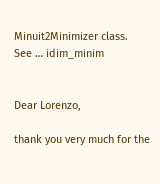Minuit2Minimizer class.
See … idim_minim


Dear Lorenzo,

thank you very much for the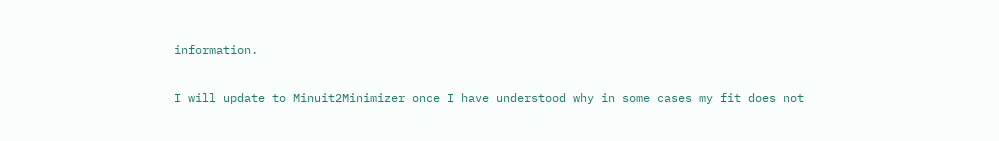information.

I will update to Minuit2Minimizer once I have understood why in some cases my fit does not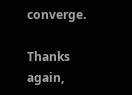converge.

Thanks again,